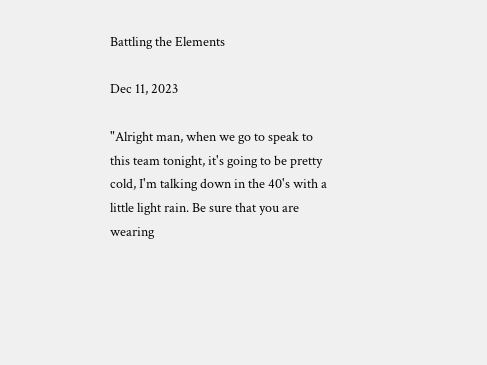Battling the Elements

Dec 11, 2023

"Alright man, when we go to speak to this team tonight, it's going to be pretty cold, I'm talking down in the 40's with a little light rain. Be sure that you are wearing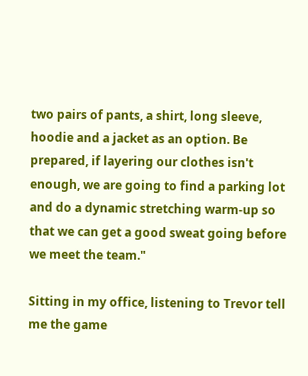two pairs of pants, a shirt, long sleeve, hoodie and a jacket as an option. Be prepared, if layering our clothes isn't enough, we are going to find a parking lot and do a dynamic stretching warm-up so that we can get a good sweat going before we meet the team."

Sitting in my office, listening to Trevor tell me the game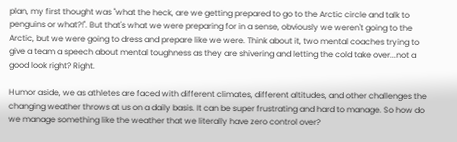plan, my first thought was "what the heck, are we getting prepared to go to the Arctic circle and talk to penguins or what?!". But that's what we were preparing for in a sense, obviously we weren't going to the Arctic, but we were going to dress and prepare like we were. Think about it, two mental coaches trying to give a team a speech about mental toughness as they are shivering and letting the cold take over...not a good look right? Right.

Humor aside, we as athletes are faced with different climates, different altitudes, and other challenges the changing weather throws at us on a daily basis. It can be super frustrating and hard to manage. So how do we manage something like the weather that we literally have zero control over?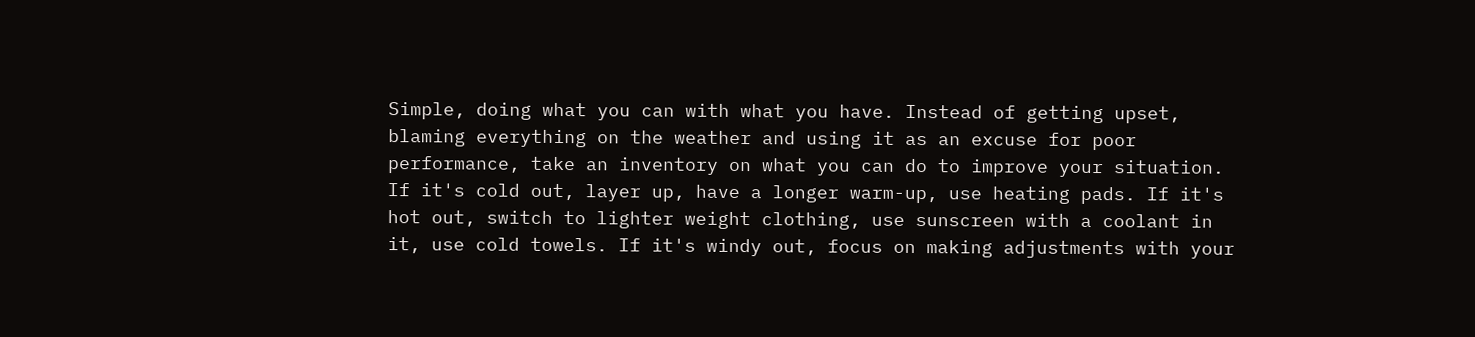Simple, doing what you can with what you have. Instead of getting upset, blaming everything on the weather and using it as an excuse for poor performance, take an inventory on what you can do to improve your situation. If it's cold out, layer up, have a longer warm-up, use heating pads. If it's hot out, switch to lighter weight clothing, use sunscreen with a coolant in it, use cold towels. If it's windy out, focus on making adjustments with your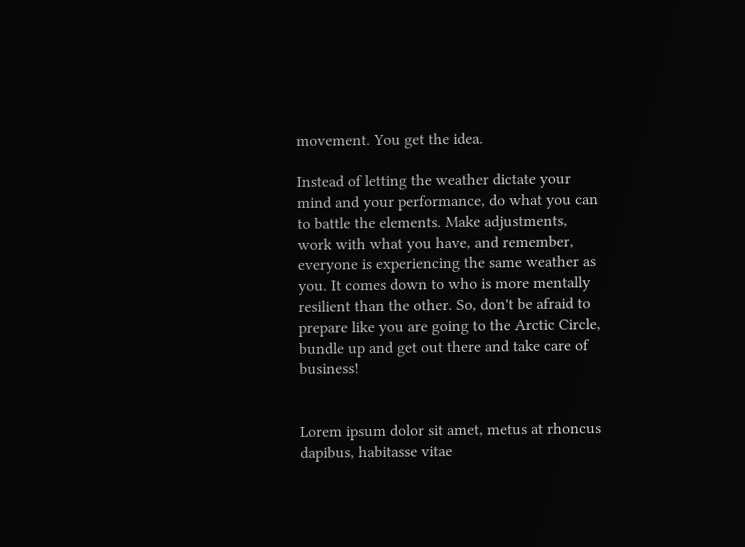movement. You get the idea.

Instead of letting the weather dictate your mind and your performance, do what you can to battle the elements. Make adjustments, work with what you have, and remember, everyone is experiencing the same weather as you. It comes down to who is more mentally resilient than the other. So, don't be afraid to prepare like you are going to the Arctic Circle, bundle up and get out there and take care of business!


Lorem ipsum dolor sit amet, metus at rhoncus dapibus, habitasse vitae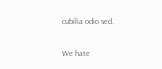cubilia odio sed.

We hate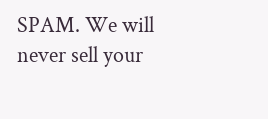SPAM. We will never sell your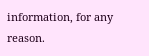information, for any reason.